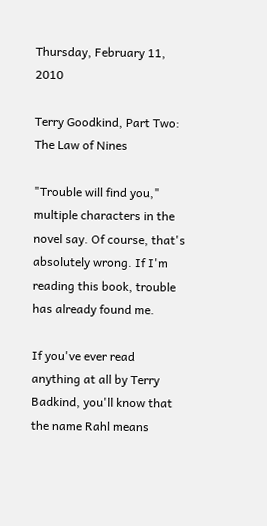Thursday, February 11, 2010

Terry Goodkind, Part Two: The Law of Nines

"Trouble will find you," multiple characters in the novel say. Of course, that's absolutely wrong. If I'm reading this book, trouble has already found me.

If you've ever read anything at all by Terry Badkind, you'll know that the name Rahl means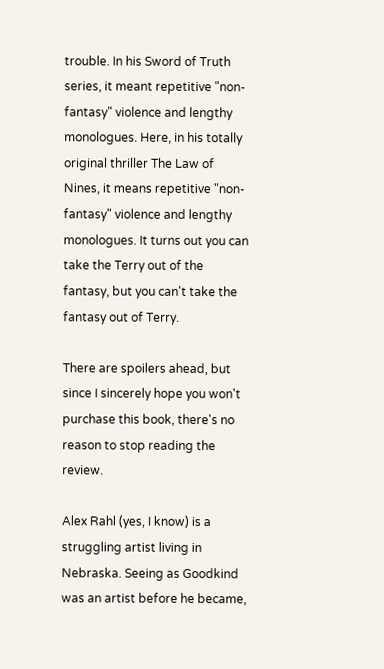trouble. In his Sword of Truth series, it meant repetitive "non-fantasy" violence and lengthy monologues. Here, in his totally original thriller The Law of Nines, it means repetitive "non-fantasy" violence and lengthy monologues. It turns out you can take the Terry out of the fantasy, but you can't take the fantasy out of Terry.

There are spoilers ahead, but since I sincerely hope you won't purchase this book, there's no reason to stop reading the review.

Alex Rahl (yes, I know) is a struggling artist living in Nebraska. Seeing as Goodkind was an artist before he became,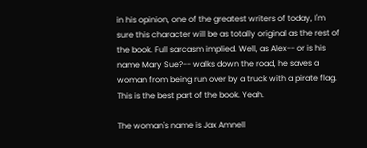in his opinion, one of the greatest writers of today, I'm sure this character will be as totally original as the rest of the book. Full sarcasm implied. Well, as Alex-- or is his name Mary Sue?-- walks down the road, he saves a woman from being run over by a truck with a pirate flag. This is the best part of the book. Yeah.

The woman's name is Jax Amnell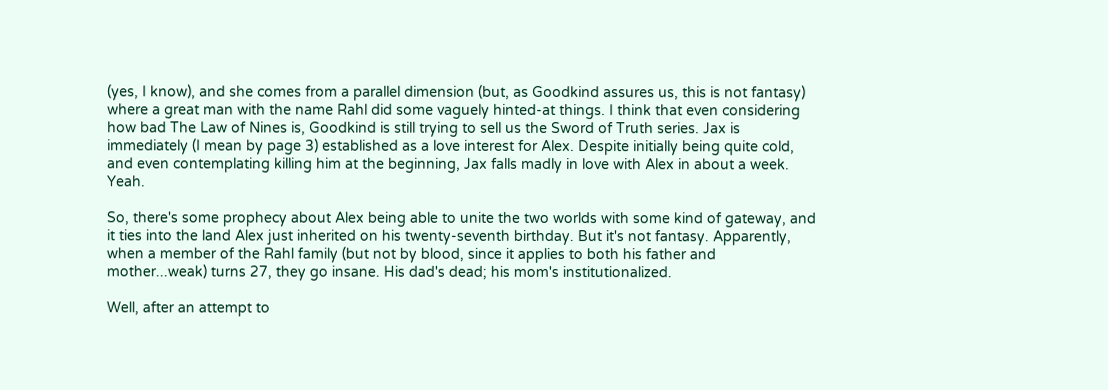(yes, I know), and she comes from a parallel dimension (but, as Goodkind assures us, this is not fantasy) where a great man with the name Rahl did some vaguely hinted-at things. I think that even considering how bad The Law of Nines is, Goodkind is still trying to sell us the Sword of Truth series. Jax is immediately (I mean by page 3) established as a love interest for Alex. Despite initially being quite cold, and even contemplating killing him at the beginning, Jax falls madly in love with Alex in about a week. Yeah.

So, there's some prophecy about Alex being able to unite the two worlds with some kind of gateway, and it ties into the land Alex just inherited on his twenty-seventh birthday. But it's not fantasy. Apparently, when a member of the Rahl family (but not by blood, since it applies to both his father and mother...weak) turns 27, they go insane. His dad's dead; his mom's institutionalized.

Well, after an attempt to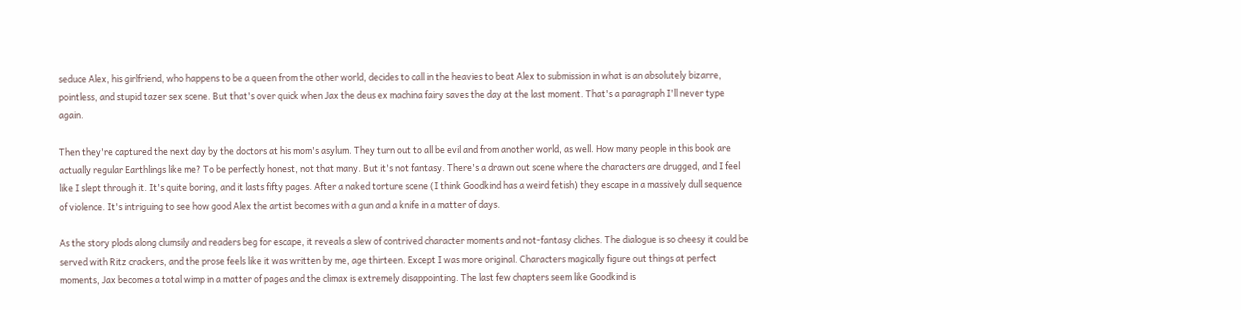seduce Alex, his girlfriend, who happens to be a queen from the other world, decides to call in the heavies to beat Alex to submission in what is an absolutely bizarre, pointless, and stupid tazer sex scene. But that's over quick when Jax the deus ex machina fairy saves the day at the last moment. That's a paragraph I'll never type again.

Then they're captured the next day by the doctors at his mom's asylum. They turn out to all be evil and from another world, as well. How many people in this book are actually regular Earthlings like me? To be perfectly honest, not that many. But it's not fantasy. There's a drawn out scene where the characters are drugged, and I feel like I slept through it. It's quite boring, and it lasts fifty pages. After a naked torture scene (I think Goodkind has a weird fetish) they escape in a massively dull sequence of violence. It's intriguing to see how good Alex the artist becomes with a gun and a knife in a matter of days.

As the story plods along clumsily and readers beg for escape, it reveals a slew of contrived character moments and not-fantasy cliches. The dialogue is so cheesy it could be served with Ritz crackers, and the prose feels like it was written by me, age thirteen. Except I was more original. Characters magically figure out things at perfect moments, Jax becomes a total wimp in a matter of pages and the climax is extremely disappointing. The last few chapters seem like Goodkind is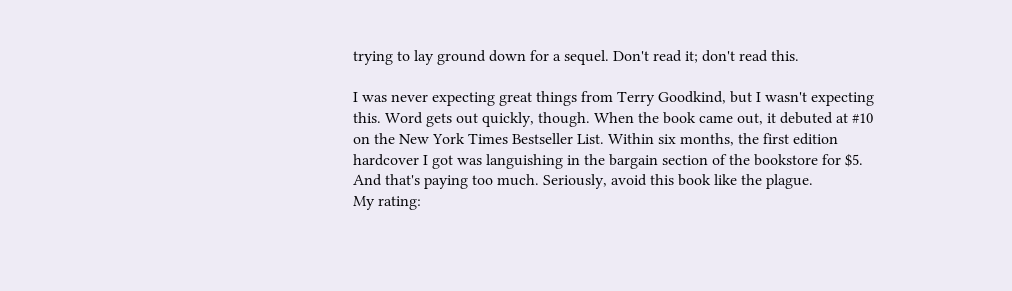trying to lay ground down for a sequel. Don't read it; don't read this.

I was never expecting great things from Terry Goodkind, but I wasn't expecting this. Word gets out quickly, though. When the book came out, it debuted at #10 on the New York Times Bestseller List. Within six months, the first edition hardcover I got was languishing in the bargain section of the bookstore for $5. And that's paying too much. Seriously, avoid this book like the plague.
My rating: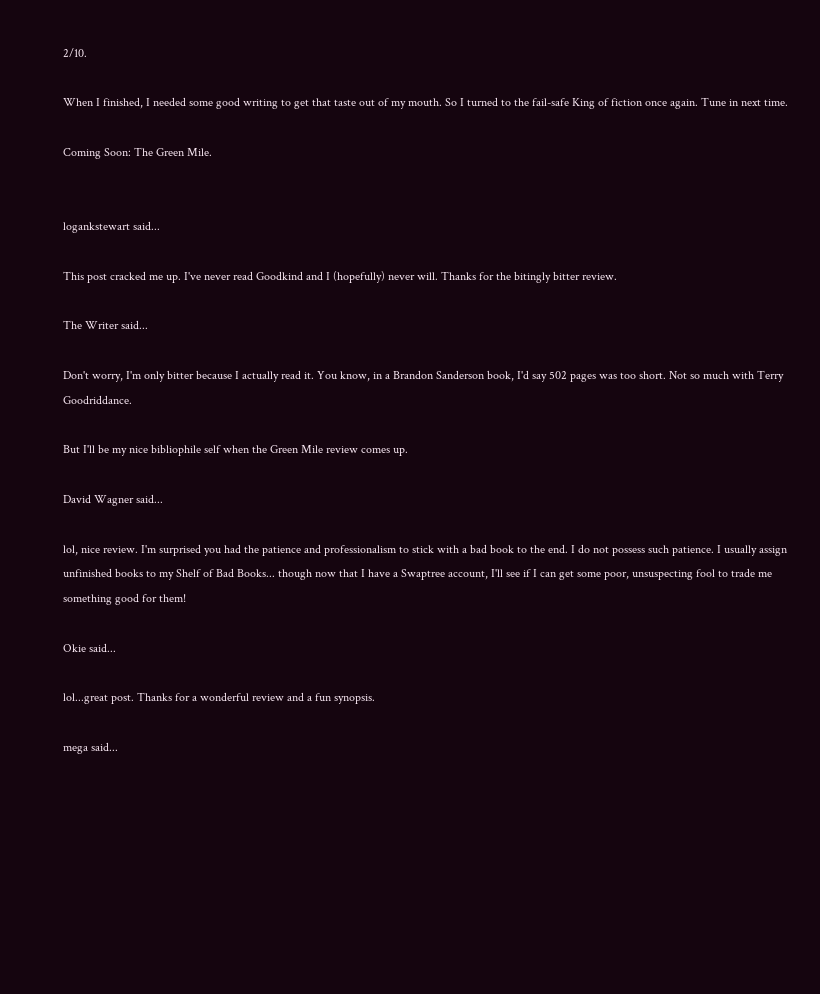2/10.

When I finished, I needed some good writing to get that taste out of my mouth. So I turned to the fail-safe King of fiction once again. Tune in next time.

Coming Soon: The Green Mile.


logankstewart said...

This post cracked me up. I've never read Goodkind and I (hopefully) never will. Thanks for the bitingly bitter review.

The Writer said...

Don't worry, I'm only bitter because I actually read it. You know, in a Brandon Sanderson book, I'd say 502 pages was too short. Not so much with Terry Goodriddance.

But I'll be my nice bibliophile self when the Green Mile review comes up.

David Wagner said...

lol, nice review. I'm surprised you had the patience and professionalism to stick with a bad book to the end. I do not possess such patience. I usually assign unfinished books to my Shelf of Bad Books... though now that I have a Swaptree account, I'll see if I can get some poor, unsuspecting fool to trade me something good for them!

Okie said...

lol...great post. Thanks for a wonderful review and a fun synopsis.

mega said...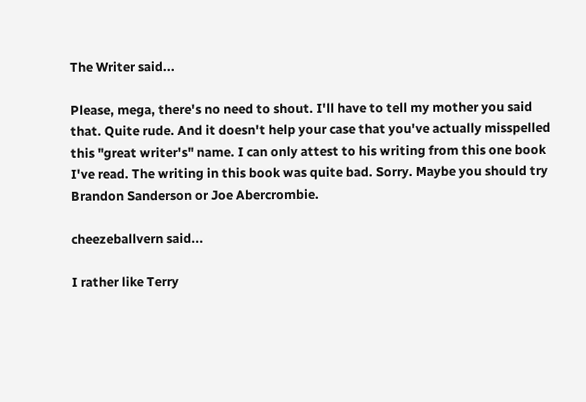The Writer said...

Please, mega, there's no need to shout. I'll have to tell my mother you said that. Quite rude. And it doesn't help your case that you've actually misspelled this "great writer's" name. I can only attest to his writing from this one book I've read. The writing in this book was quite bad. Sorry. Maybe you should try Brandon Sanderson or Joe Abercrombie.

cheezeballvern said...

I rather like Terry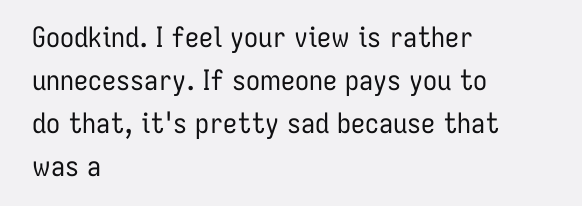Goodkind. I feel your view is rather unnecessary. If someone pays you to do that, it's pretty sad because that was a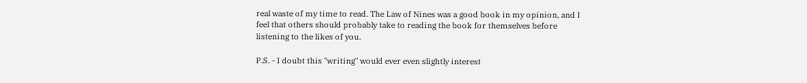real waste of my time to read. The Law of Nines was a good book in my opinion, and I feel that others should probably take to reading the book for themselves before listening to the likes of you.

P.S. - I doubt this "writing" would ever even slightly interest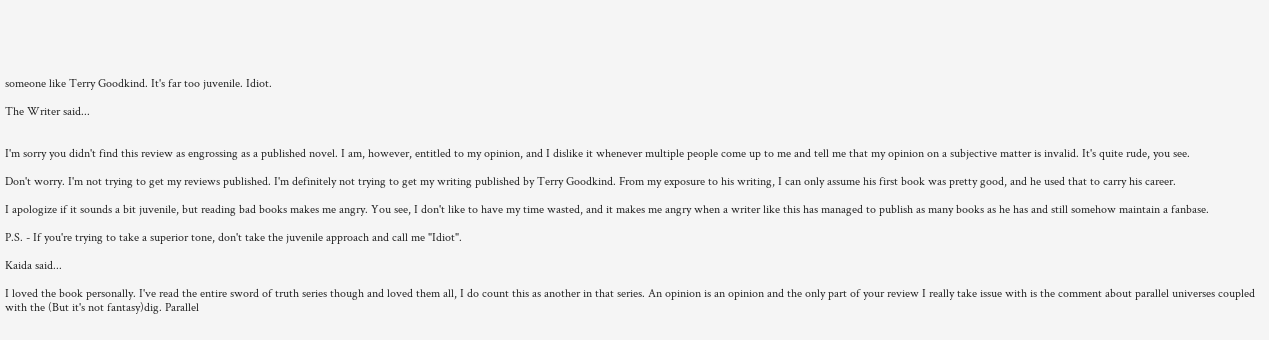someone like Terry Goodkind. It's far too juvenile. Idiot.

The Writer said...


I'm sorry you didn't find this review as engrossing as a published novel. I am, however, entitled to my opinion, and I dislike it whenever multiple people come up to me and tell me that my opinion on a subjective matter is invalid. It's quite rude, you see.

Don't worry. I'm not trying to get my reviews published. I'm definitely not trying to get my writing published by Terry Goodkind. From my exposure to his writing, I can only assume his first book was pretty good, and he used that to carry his career.

I apologize if it sounds a bit juvenile, but reading bad books makes me angry. You see, I don't like to have my time wasted, and it makes me angry when a writer like this has managed to publish as many books as he has and still somehow maintain a fanbase.

P.S. - If you're trying to take a superior tone, don't take the juvenile approach and call me "Idiot".

Kaida said...

I loved the book personally. I've read the entire sword of truth series though and loved them all, I do count this as another in that series. An opinion is an opinion and the only part of your review I really take issue with is the comment about parallel universes coupled with the (But it's not fantasy)dig. Parallel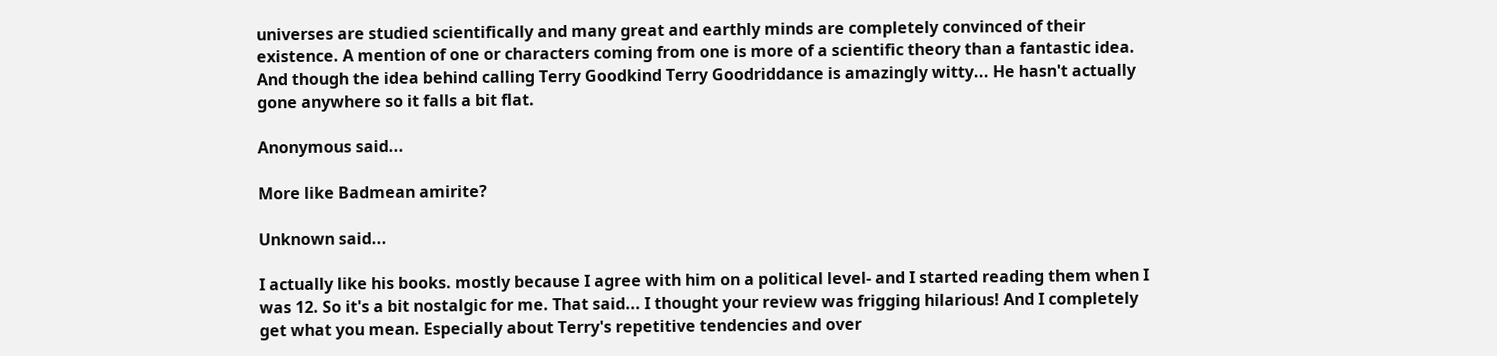universes are studied scientifically and many great and earthly minds are completely convinced of their existence. A mention of one or characters coming from one is more of a scientific theory than a fantastic idea. And though the idea behind calling Terry Goodkind Terry Goodriddance is amazingly witty... He hasn't actually gone anywhere so it falls a bit flat.

Anonymous said...

More like Badmean amirite?

Unknown said...

I actually like his books. mostly because I agree with him on a political level- and I started reading them when I was 12. So it's a bit nostalgic for me. That said... I thought your review was frigging hilarious! And I completely get what you mean. Especially about Terry's repetitive tendencies and over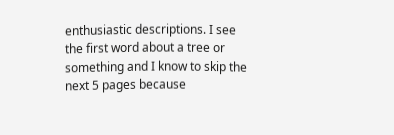enthusiastic descriptions. I see the first word about a tree or something and I know to skip the next 5 pages because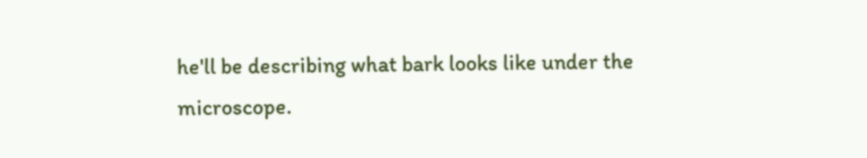he'll be describing what bark looks like under the microscope.